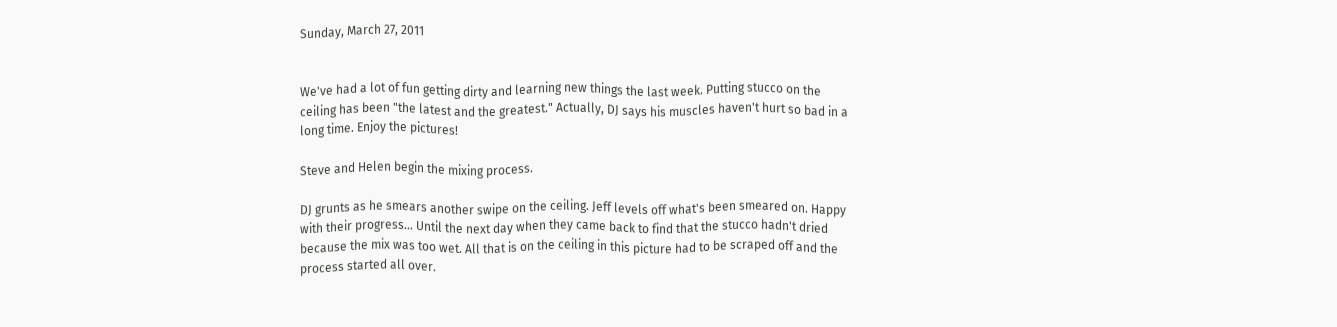Sunday, March 27, 2011


We've had a lot of fun getting dirty and learning new things the last week. Putting stucco on the ceiling has been "the latest and the greatest." Actually, DJ says his muscles haven't hurt so bad in a long time. Enjoy the pictures!

Steve and Helen begin the mixing process.

DJ grunts as he smears another swipe on the ceiling. Jeff levels off what's been smeared on. Happy with their progress... Until the next day when they came back to find that the stucco hadn't dried because the mix was too wet. All that is on the ceiling in this picture had to be scraped off and the process started all over.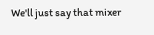We'll just say that mixer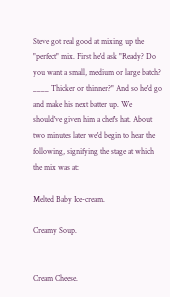Steve got real good at mixing up the "perfect" mix. First he'd ask "Ready? Do you want a small, medium or large batch? ____ Thicker or thinner?" And so he'd go and make his next batter up. We should've given him a chef's hat. About two minutes later we'd begin to hear the following, signifying the stage at which the mix was at:

Melted Baby Ice-cream.

Creamy Soup.


Cream Cheese.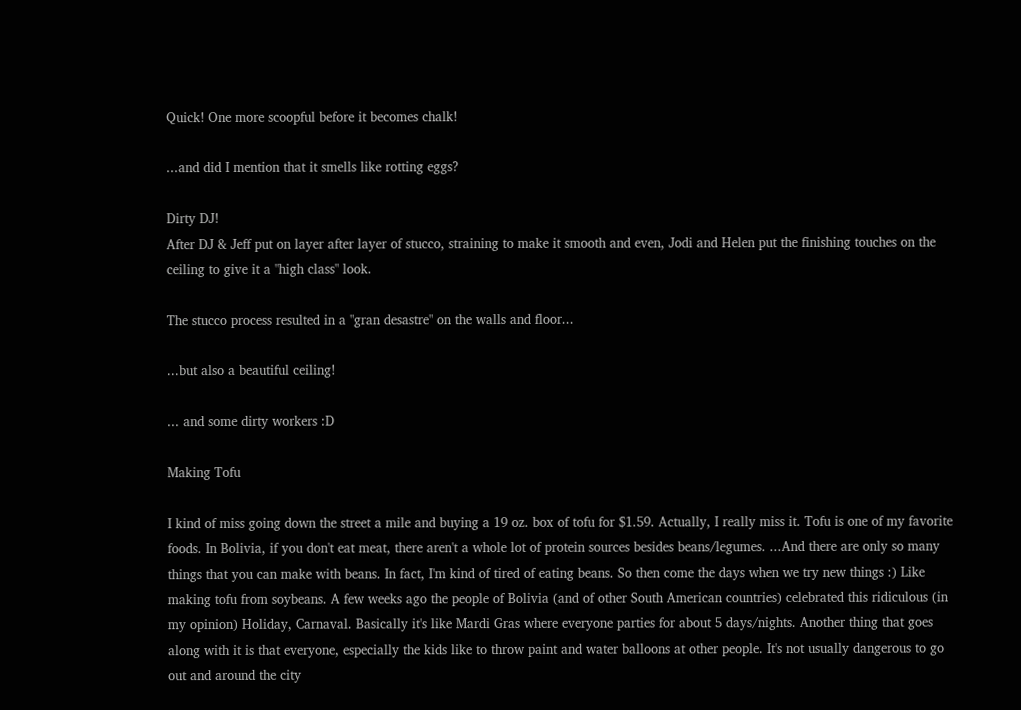Quick! One more scoopful before it becomes chalk!

...and did I mention that it smells like rotting eggs?

Dirty DJ!
After DJ & Jeff put on layer after layer of stucco, straining to make it smooth and even, Jodi and Helen put the finishing touches on the ceiling to give it a "high class" look.

The stucco process resulted in a "gran desastre" on the walls and floor...

...but also a beautiful ceiling!

... and some dirty workers :D

Making Tofu

I kind of miss going down the street a mile and buying a 19 oz. box of tofu for $1.59. Actually, I really miss it. Tofu is one of my favorite foods. In Bolivia, if you don't eat meat, there aren't a whole lot of protein sources besides beans/legumes. ...And there are only so many things that you can make with beans. In fact, I'm kind of tired of eating beans. So then come the days when we try new things :) Like making tofu from soybeans. A few weeks ago the people of Bolivia (and of other South American countries) celebrated this ridiculous (in my opinion) Holiday, Carnaval. Basically it's like Mardi Gras where everyone parties for about 5 days/nights. Another thing that goes along with it is that everyone, especially the kids like to throw paint and water balloons at other people. It's not usually dangerous to go out and around the city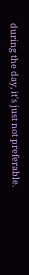during the day, it's just not preferable.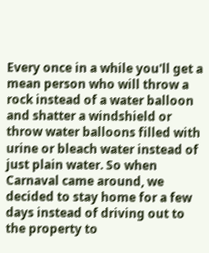Every once in a while you'll get a mean person who will throw a rock instead of a water balloon and shatter a windshield or throw water balloons filled with urine or bleach water instead of just plain water. So when Carnaval came around, we decided to stay home for a few days instead of driving out to the property to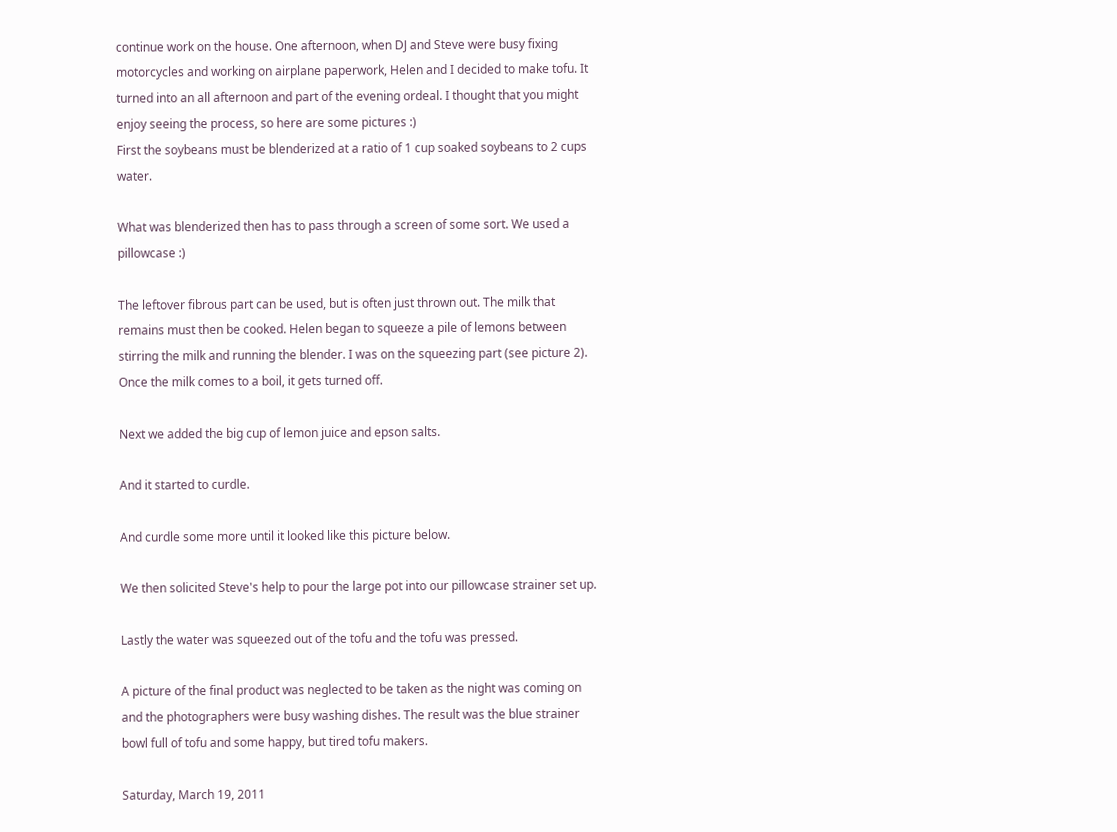continue work on the house. One afternoon, when DJ and Steve were busy fixing motorcycles and working on airplane paperwork, Helen and I decided to make tofu. It turned into an all afternoon and part of the evening ordeal. I thought that you might enjoy seeing the process, so here are some pictures :)
First the soybeans must be blenderized at a ratio of 1 cup soaked soybeans to 2 cups water.

What was blenderized then has to pass through a screen of some sort. We used a pillowcase :)

The leftover fibrous part can be used, but is often just thrown out. The milk that remains must then be cooked. Helen began to squeeze a pile of lemons between stirring the milk and running the blender. I was on the squeezing part (see picture 2).
Once the milk comes to a boil, it gets turned off.

Next we added the big cup of lemon juice and epson salts.

And it started to curdle.

And curdle some more until it looked like this picture below.

We then solicited Steve's help to pour the large pot into our pillowcase strainer set up.

Lastly the water was squeezed out of the tofu and the tofu was pressed.

A picture of the final product was neglected to be taken as the night was coming on and the photographers were busy washing dishes. The result was the blue strainer bowl full of tofu and some happy, but tired tofu makers.

Saturday, March 19, 2011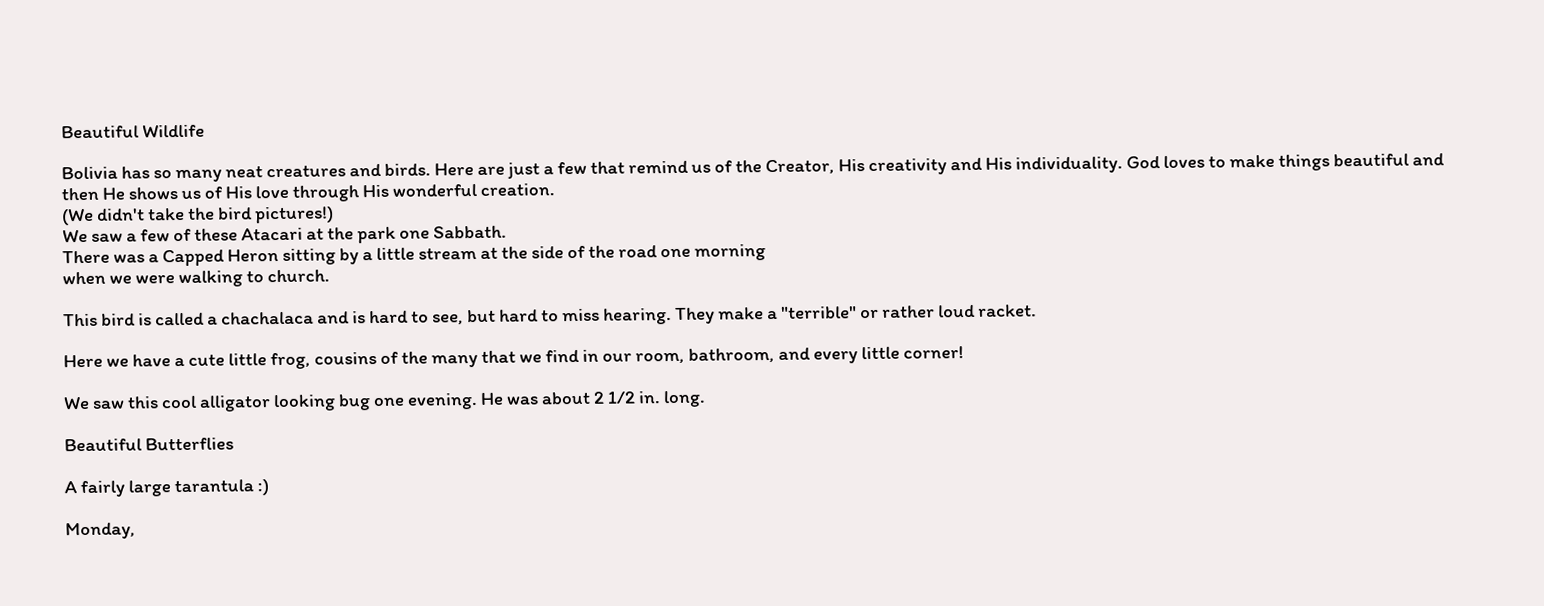Beautiful Wildlife

Bolivia has so many neat creatures and birds. Here are just a few that remind us of the Creator, His creativity and His individuality. God loves to make things beautiful and then He shows us of His love through His wonderful creation.
(We didn't take the bird pictures!)
We saw a few of these Atacari at the park one Sabbath.
There was a Capped Heron sitting by a little stream at the side of the road one morning
when we were walking to church.

This bird is called a chachalaca and is hard to see, but hard to miss hearing. They make a "terrible" or rather loud racket.

Here we have a cute little frog, cousins of the many that we find in our room, bathroom, and every little corner!

We saw this cool alligator looking bug one evening. He was about 2 1/2 in. long.

Beautiful Butterflies

A fairly large tarantula :)

Monday,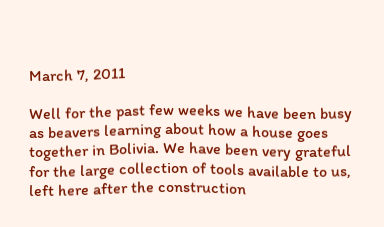March 7, 2011

Well for the past few weeks we have been busy as beavers learning about how a house goes together in Bolivia. We have been very grateful for the large collection of tools available to us, left here after the construction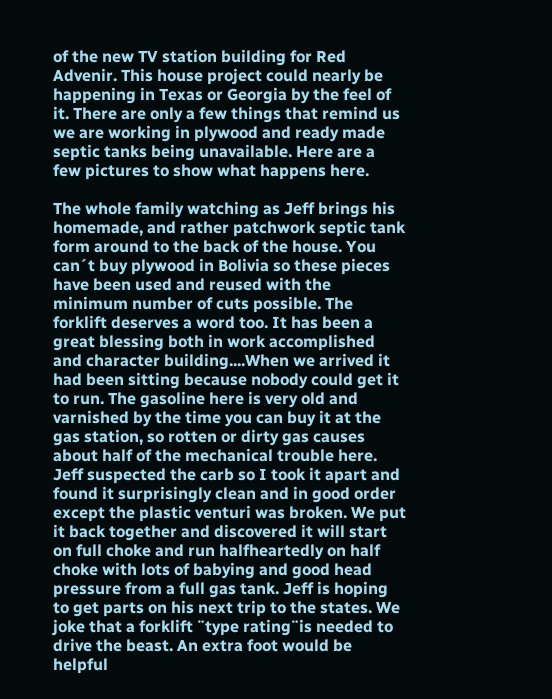of the new TV station building for Red Advenir. This house project could nearly be happening in Texas or Georgia by the feel of it. There are only a few things that remind us we are working in plywood and ready made septic tanks being unavailable. Here are a few pictures to show what happens here.

The whole family watching as Jeff brings his homemade, and rather patchwork septic tank form around to the back of the house. You can´t buy plywood in Bolivia so these pieces have been used and reused with the minimum number of cuts possible. The forklift deserves a word too. It has been a great blessing both in work accomplished and character building....When we arrived it had been sitting because nobody could get it to run. The gasoline here is very old and varnished by the time you can buy it at the gas station, so rotten or dirty gas causes about half of the mechanical trouble here. Jeff suspected the carb so I took it apart and found it surprisingly clean and in good order except the plastic venturi was broken. We put it back together and discovered it will start on full choke and run halfheartedly on half choke with lots of babying and good head pressure from a full gas tank. Jeff is hoping to get parts on his next trip to the states. We joke that a forklift ¨type rating¨is needed to drive the beast. An extra foot would be helpful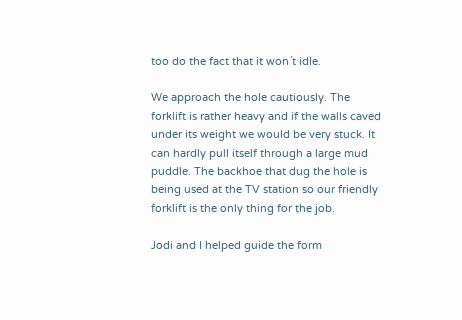too do the fact that it won´t idle.

We approach the hole cautiously. The forklift is rather heavy and if the walls caved under its weight we would be very stuck. It can hardly pull itself through a large mud puddle. The backhoe that dug the hole is being used at the TV station so our friendly forklift is the only thing for the job.

Jodi and I helped guide the form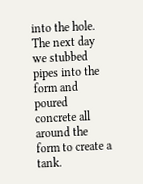into the hole. The next day we stubbed pipes into the form and poured concrete all around the form to create a tank.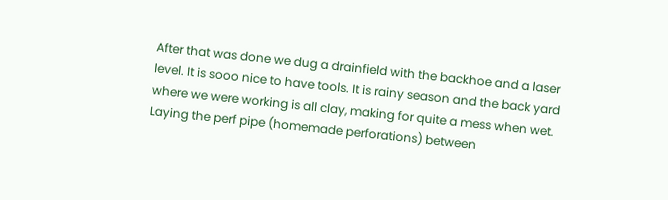After that was done we dug a drainfield with the backhoe and a laser level. It is sooo nice to have tools. It is rainy season and the back yard where we were working is all clay, making for quite a mess when wet. Laying the perf pipe (homemade perforations) between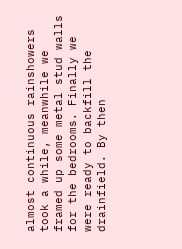almost continuous rainshowers took a while, meanwhile we framed up some metal stud walls for the bedrooms. Finally we were ready to backfill the drainfield. By then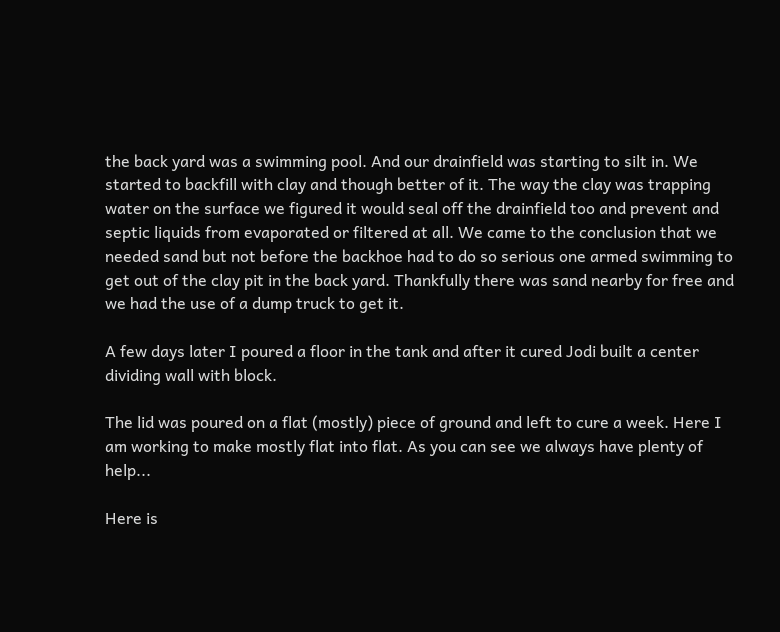the back yard was a swimming pool. And our drainfield was starting to silt in. We started to backfill with clay and though better of it. The way the clay was trapping water on the surface we figured it would seal off the drainfield too and prevent and septic liquids from evaporated or filtered at all. We came to the conclusion that we needed sand but not before the backhoe had to do so serious one armed swimming to get out of the clay pit in the back yard. Thankfully there was sand nearby for free and we had the use of a dump truck to get it.

A few days later I poured a floor in the tank and after it cured Jodi built a center dividing wall with block.

The lid was poured on a flat (mostly) piece of ground and left to cure a week. Here I am working to make mostly flat into flat. As you can see we always have plenty of help...

Here is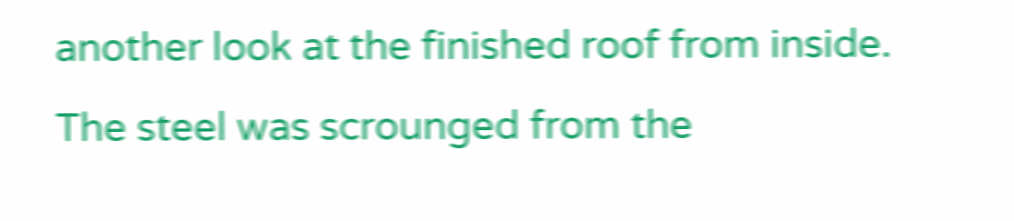another look at the finished roof from inside. The steel was scrounged from the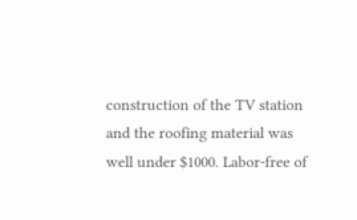construction of the TV station and the roofing material was well under $1000. Labor-free of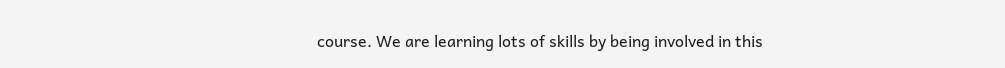course. We are learning lots of skills by being involved in this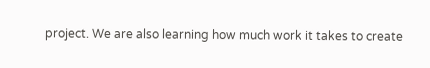project. We are also learning how much work it takes to create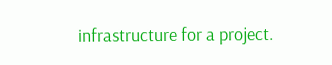infrastructure for a project.